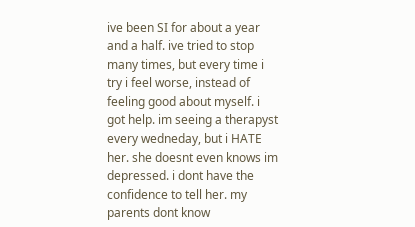ive been SI for about a year and a half. ive tried to stop many times, but every time i try i feel worse, instead of feeling good about myself. i got help. im seeing a therapyst every wedneday, but i HATE her. she doesnt even knows im depressed. i dont have the confidence to tell her. my parents dont know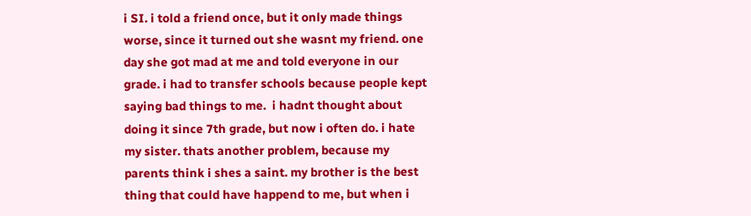i SI. i told a friend once, but it only made things worse, since it turned out she wasnt my friend. one day she got mad at me and told everyone in our grade. i had to transfer schools because people kept saying bad things to me.  i hadnt thought about doing it since 7th grade, but now i often do. i hate my sister. thats another problem, because my parents think i shes a saint. my brother is the best thing that could have happend to me, but when i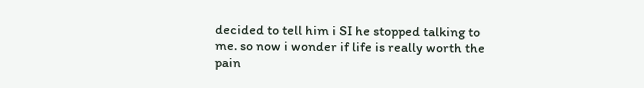decided to tell him i SI he stopped talking to me. so now i wonder if life is really worth the pain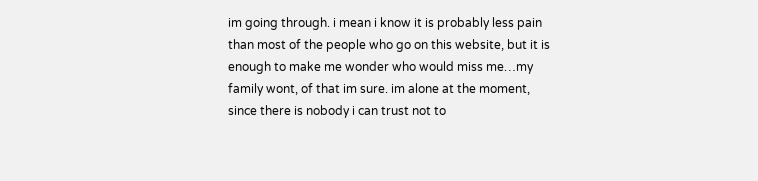im going through. i mean i know it is probably less pain than most of the people who go on this website, but it is enough to make me wonder who would miss me…my family wont, of that im sure. im alone at the moment, since there is nobody i can trust not to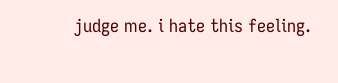judge me. i hate this feeling.